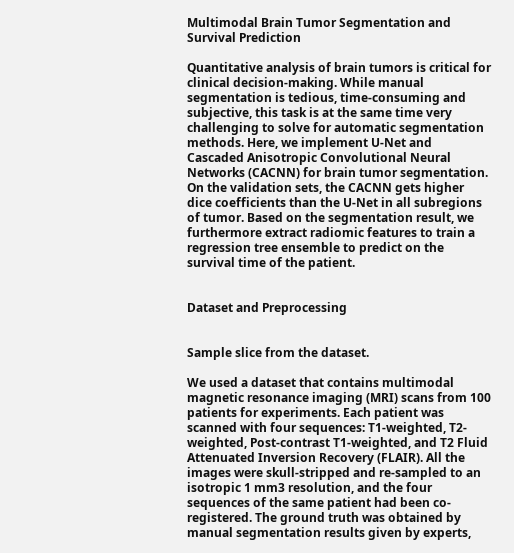Multimodal Brain Tumor Segmentation and Survival Prediction

Quantitative analysis of brain tumors is critical for clinical decision-making. While manual segmentation is tedious, time-consuming and subjective, this task is at the same time very challenging to solve for automatic segmentation methods. Here, we implement U-Net and Cascaded Anisotropic Convolutional Neural Networks (CACNN) for brain tumor segmentation. On the validation sets, the CACNN gets higher dice coefficients than the U-Net in all subregions of tumor. Based on the segmentation result, we furthermore extract radiomic features to train a regression tree ensemble to predict on the survival time of the patient.


Dataset and Preprocessing


Sample slice from the dataset.

We used a dataset that contains multimodal magnetic resonance imaging (MRI) scans from 100 patients for experiments. Each patient was scanned with four sequences: T1-weighted, T2-weighted, Post-contrast T1-weighted, and T2 Fluid Attenuated Inversion Recovery (FLAIR). All the images were skull-stripped and re-sampled to an isotropic 1 mm3 resolution, and the four sequences of the same patient had been co-registered. The ground truth was obtained by manual segmentation results given by experts,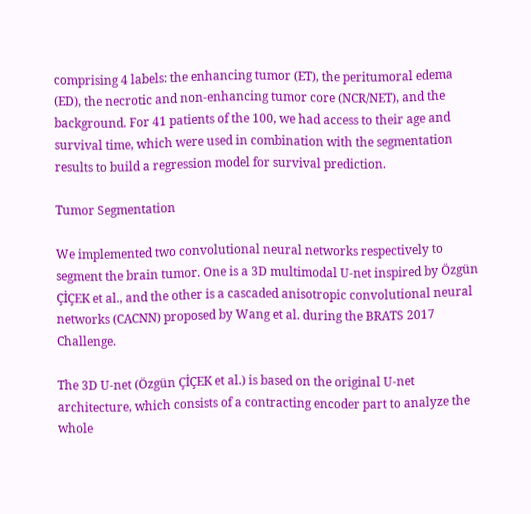comprising 4 labels: the enhancing tumor (ET), the peritumoral edema (ED), the necrotic and non-enhancing tumor core (NCR/NET), and the background. For 41 patients of the 100, we had access to their age and survival time, which were used in combination with the segmentation results to build a regression model for survival prediction.

Tumor Segmentation

We implemented two convolutional neural networks respectively to segment the brain tumor. One is a 3D multimodal U-net inspired by Özgün ÇİÇEK et al., and the other is a cascaded anisotropic convolutional neural networks (CACNN) proposed by Wang et al. during the BRATS 2017 Challenge.

The 3D U-net (Özgün ÇİÇEK et al.) is based on the original U-net architecture, which consists of a contracting encoder part to analyze the whole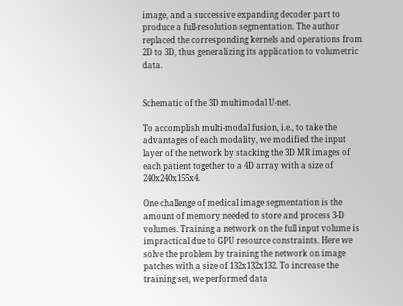image, and a successive expanding decoder part to produce a full-resolution segmentation. The author replaced the corresponding kernels and operations from 2D to 3D, thus generalizing its application to volumetric data.


Schematic of the 3D multimodal U-net.

To accomplish multi-modal fusion, i.e., to take the advantages of each modality, we modified the input layer of the network by stacking the 3D MR images of each patient together to a 4D array with a size of 240x240x155x4.

One challenge of medical image segmentation is the amount of memory needed to store and process 3-D volumes. Training a network on the full input volume is impractical due to GPU resource constraints. Here we solve the problem by training the network on image patches with a size of 132x132x132. To increase the training set, we performed data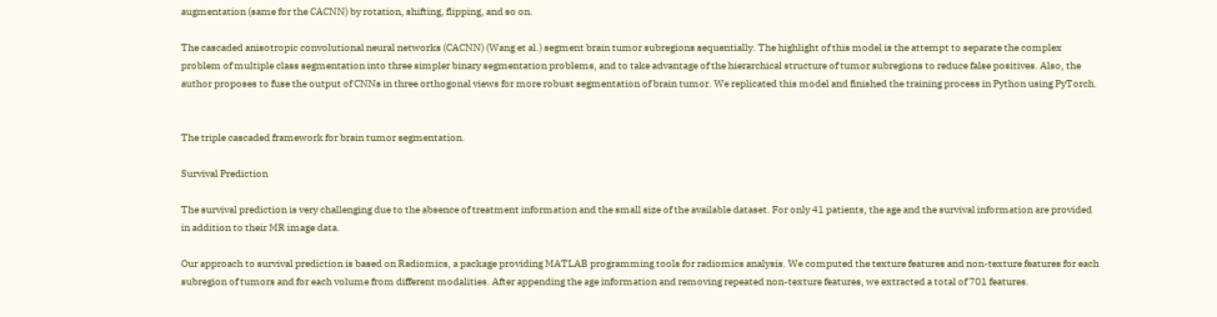augmentation (same for the CACNN) by rotation, shifting, flipping, and so on.

The cascaded anisotropic convolutional neural networks (CACNN) (Wang et al.) segment brain tumor subregions sequentially. The highlight of this model is the attempt to separate the complex problem of multiple class segmentation into three simpler binary segmentation problems, and to take advantage of the hierarchical structure of tumor subregions to reduce false positives. Also, the author proposes to fuse the output of CNNs in three orthogonal views for more robust segmentation of brain tumor. We replicated this model and finished the training process in Python using PyTorch.


The triple cascaded framework for brain tumor segmentation.

Survival Prediction

The survival prediction is very challenging due to the absence of treatment information and the small size of the available dataset. For only 41 patients, the age and the survival information are provided in addition to their MR image data.

Our approach to survival prediction is based on Radiomics, a package providing MATLAB programming tools for radiomics analysis. We computed the texture features and non-texture features for each subregion of tumors and for each volume from different modalities. After appending the age information and removing repeated non-texture features, we extracted a total of 701 features.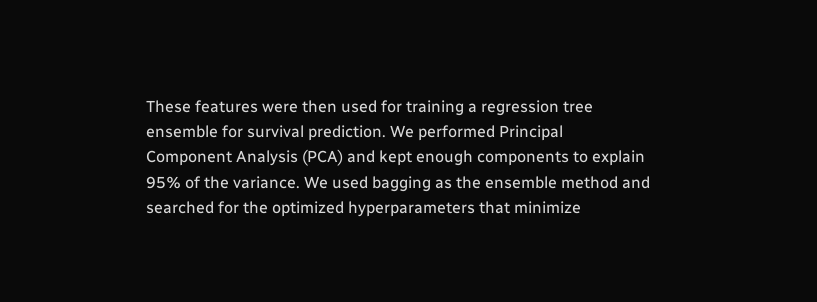These features were then used for training a regression tree ensemble for survival prediction. We performed Principal Component Analysis (PCA) and kept enough components to explain 95% of the variance. We used bagging as the ensemble method and searched for the optimized hyperparameters that minimize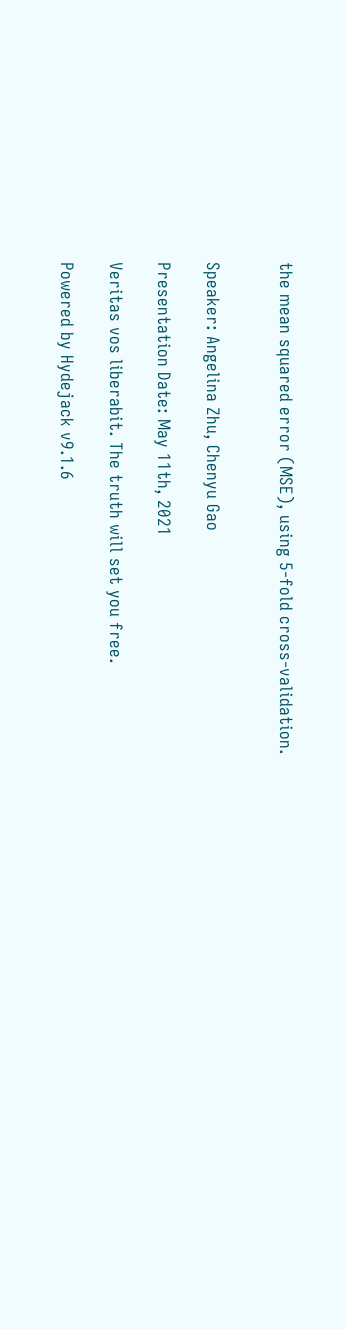the mean squared error (MSE), using 5-fold cross-validation.


Speaker: Angelina Zhu, Chenyu Gao

Presentation Date: May 11th, 2021

Veritas vos liberabit. The truth will set you free.

Powered by Hydejack v9.1.6